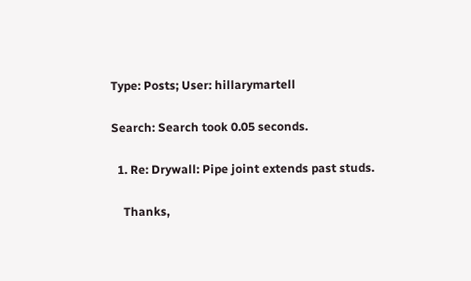Type: Posts; User: hillarymartell

Search: Search took 0.05 seconds.

  1. Re: Drywall: Pipe joint extends past studs.

    Thanks,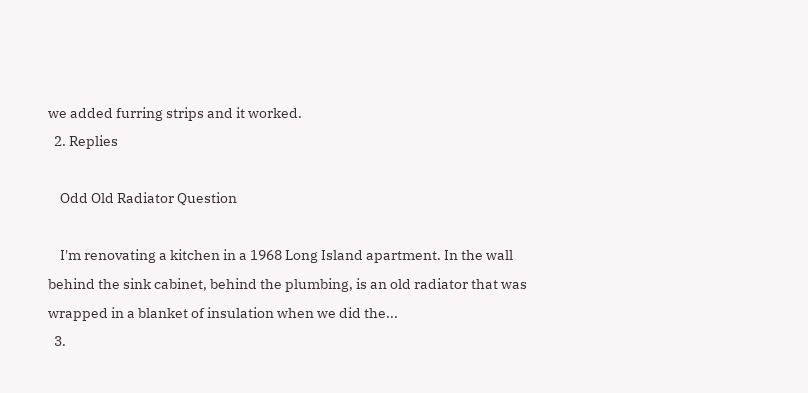we added furring strips and it worked.
  2. Replies

    Odd Old Radiator Question

    I'm renovating a kitchen in a 1968 Long Island apartment. In the wall behind the sink cabinet, behind the plumbing, is an old radiator that was wrapped in a blanket of insulation when we did the...
  3.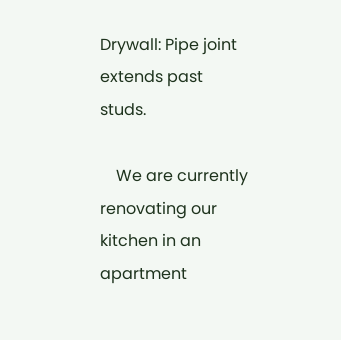Drywall: Pipe joint extends past studs.

    We are currently renovating our kitchen in an apartment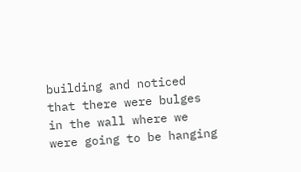building and noticed that there were bulges in the wall where we were going to be hanging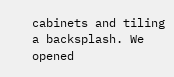cabinets and tiling a backsplash. We opened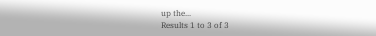up the...
Results 1 to 3 of 3